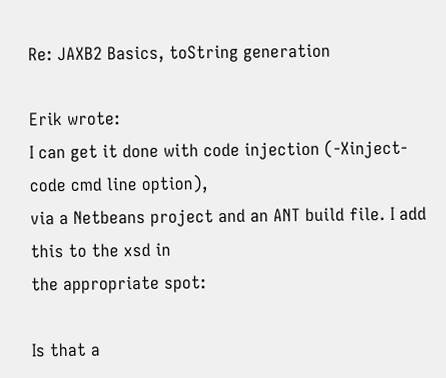Re: JAXB2 Basics, toString generation

Erik wrote:
I can get it done with code injection (-Xinject-code cmd line option),
via a Netbeans project and an ANT build file. I add this to the xsd in
the appropriate spot:

Is that a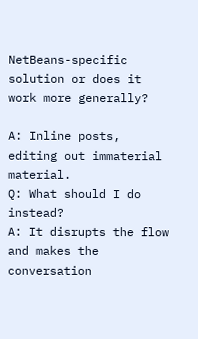NetBeans-specific solution or does it work more generally?

A: Inline posts, editing out immaterial material.
Q: What should I do instead?
A: It disrupts the flow and makes the conversation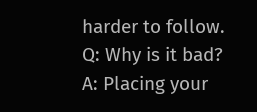harder to follow.
Q: Why is it bad?
A: Placing your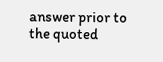answer prior to the quoted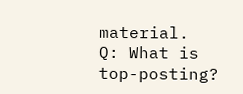material.
Q: What is top-posting?